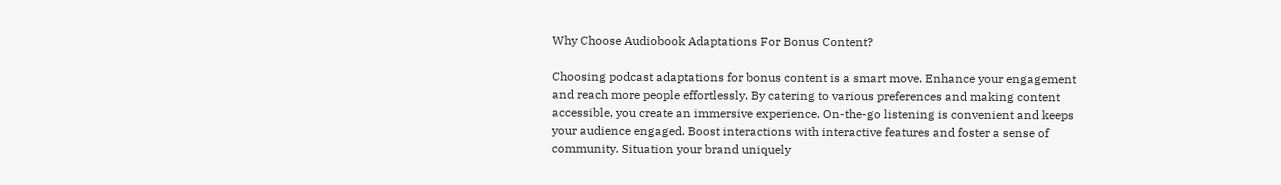Why Choose Audiobook Adaptations For Bonus Content?

Choosing podcast adaptations for bonus content is a smart move. Enhance your engagement and reach more people effortlessly. By catering to various preferences and making content accessible, you create an immersive experience. On-the-go listening is convenient and keeps your audience engaged. Boost interactions with interactive features and foster a sense of community. Situation your brand uniquely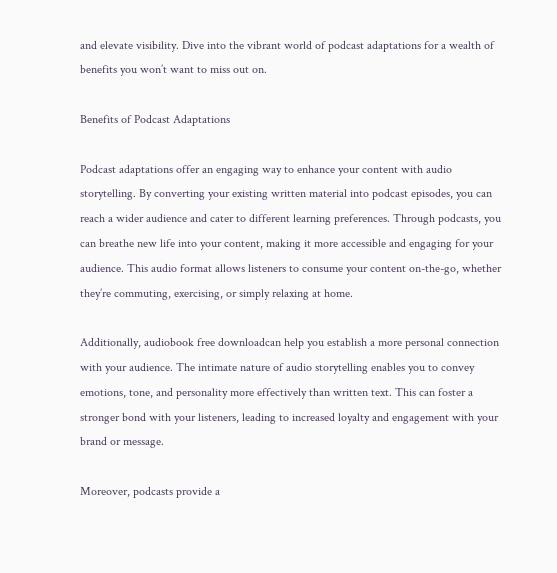and elevate visibility. Dive into the vibrant world of podcast adaptations for a wealth of benefits you won’t want to miss out on.

Benefits of Podcast Adaptations

Podcast adaptations offer an engaging way to enhance your content with audio storytelling. By converting your existing written material into podcast episodes, you can reach a wider audience and cater to different learning preferences. Through podcasts, you can breathe new life into your content, making it more accessible and engaging for your audience. This audio format allows listeners to consume your content on-the-go, whether they’re commuting, exercising, or simply relaxing at home.

Additionally, audiobook free downloadcan help you establish a more personal connection with your audience. The intimate nature of audio storytelling enables you to convey emotions, tone, and personality more effectively than written text. This can foster a stronger bond with your listeners, leading to increased loyalty and engagement with your brand or message.

Moreover, podcasts provide a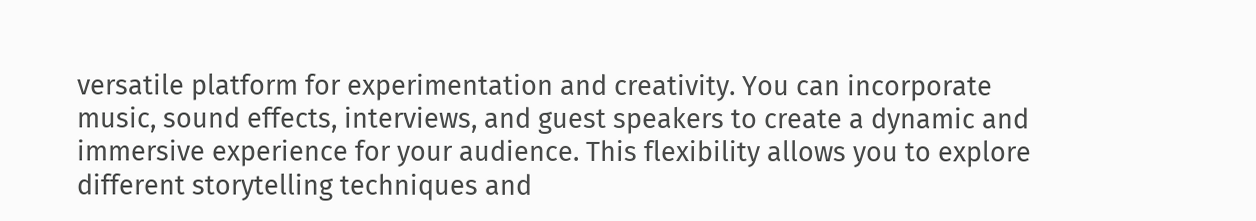versatile platform for experimentation and creativity. You can incorporate music, sound effects, interviews, and guest speakers to create a dynamic and immersive experience for your audience. This flexibility allows you to explore different storytelling techniques and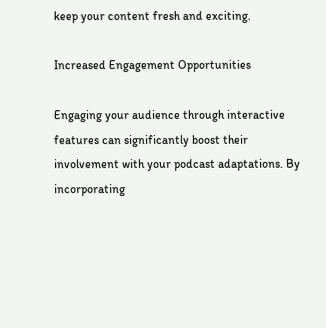keep your content fresh and exciting.

Increased Engagement Opportunities

Engaging your audience through interactive features can significantly boost their involvement with your podcast adaptations. By incorporating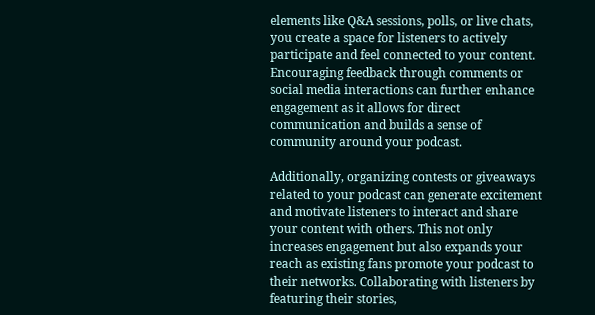elements like Q&A sessions, polls, or live chats, you create a space for listeners to actively participate and feel connected to your content. Encouraging feedback through comments or social media interactions can further enhance engagement as it allows for direct communication and builds a sense of community around your podcast.

Additionally, organizing contests or giveaways related to your podcast can generate excitement and motivate listeners to interact and share your content with others. This not only increases engagement but also expands your reach as existing fans promote your podcast to their networks. Collaborating with listeners by featuring their stories,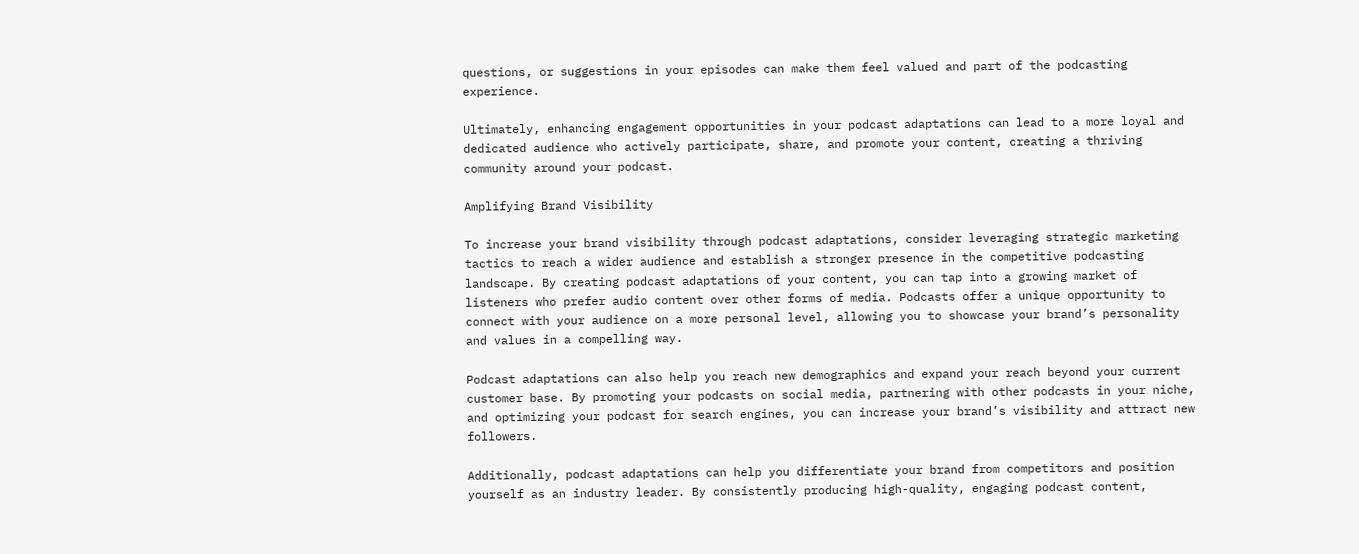questions, or suggestions in your episodes can make them feel valued and part of the podcasting experience.

Ultimately, enhancing engagement opportunities in your podcast adaptations can lead to a more loyal and dedicated audience who actively participate, share, and promote your content, creating a thriving community around your podcast.

Amplifying Brand Visibility

To increase your brand visibility through podcast adaptations, consider leveraging strategic marketing tactics to reach a wider audience and establish a stronger presence in the competitive podcasting landscape. By creating podcast adaptations of your content, you can tap into a growing market of listeners who prefer audio content over other forms of media. Podcasts offer a unique opportunity to connect with your audience on a more personal level, allowing you to showcase your brand’s personality and values in a compelling way.

Podcast adaptations can also help you reach new demographics and expand your reach beyond your current customer base. By promoting your podcasts on social media, partnering with other podcasts in your niche, and optimizing your podcast for search engines, you can increase your brand’s visibility and attract new followers.

Additionally, podcast adaptations can help you differentiate your brand from competitors and position yourself as an industry leader. By consistently producing high-quality, engaging podcast content,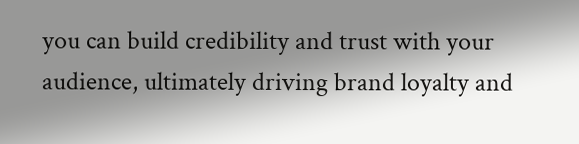you can build credibility and trust with your audience, ultimately driving brand loyalty and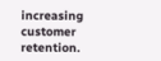increasing customer retention.